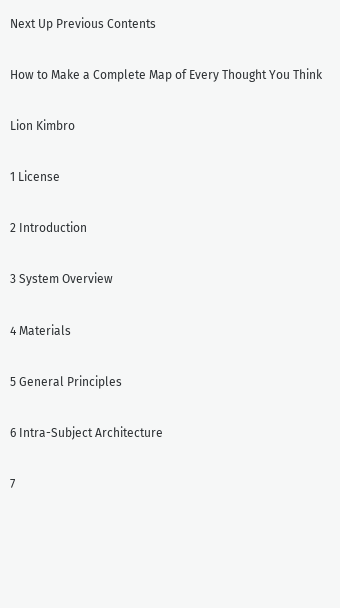Next Up Previous Contents

How to Make a Complete Map of Every Thought You Think

Lion Kimbro

1 License

2 Introduction

3 System Overview

4 Materials

5 General Principles

6 Intra-Subject Architecture

7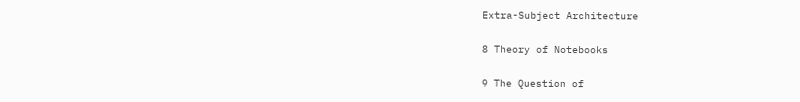Extra-Subject Architecture

8 Theory of Notebooks

9 The Question of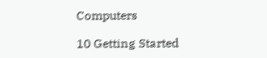Computers

10 Getting Started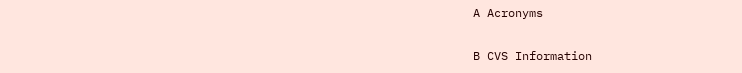A Acronyms

B CVS Information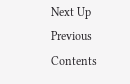Next Up Previous Contents